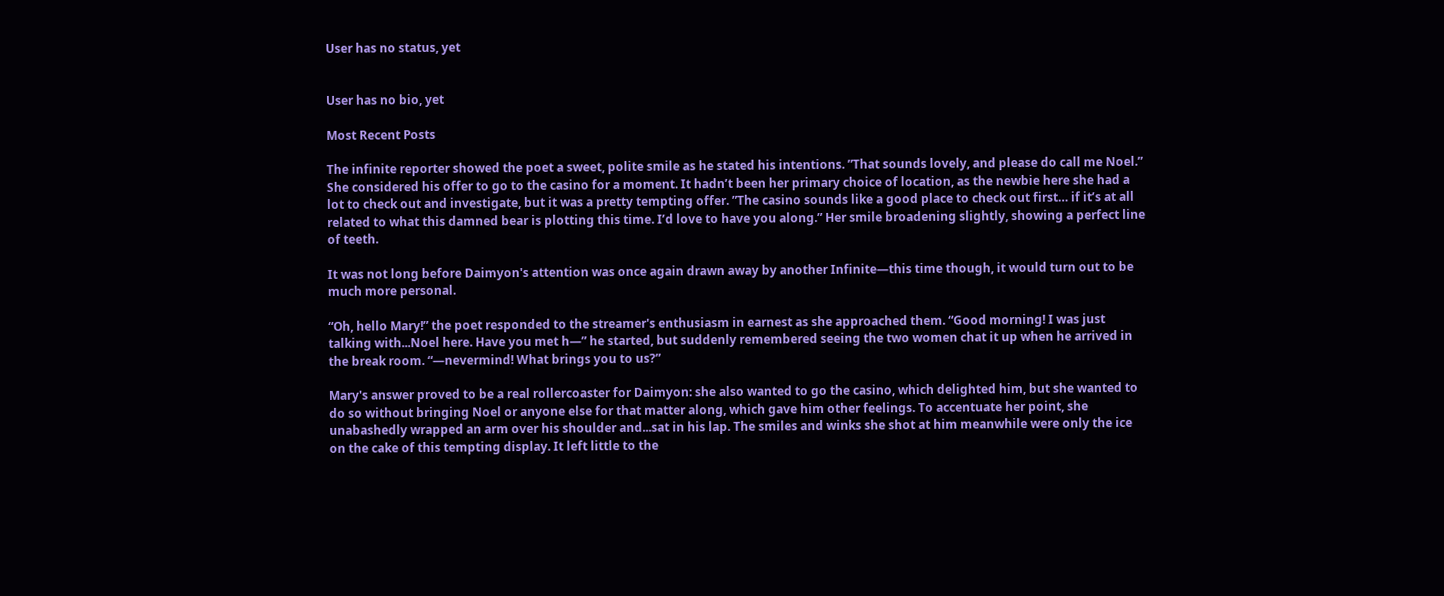User has no status, yet


User has no bio, yet

Most Recent Posts

The infinite reporter showed the poet a sweet, polite smile as he stated his intentions. ”That sounds lovely, and please do call me Noel.” She considered his offer to go to the casino for a moment. It hadn’t been her primary choice of location, as the newbie here she had a lot to check out and investigate, but it was a pretty tempting offer. ”The casino sounds like a good place to check out first… if it’s at all related to what this damned bear is plotting this time. I’d love to have you along.” Her smile broadening slightly, showing a perfect line of teeth.

It was not long before Daimyon's attention was once again drawn away by another Infinite—this time though, it would turn out to be much more personal.

“Oh, hello Mary!” the poet responded to the streamer's enthusiasm in earnest as she approached them. “Good morning! I was just talking with...Noel here. Have you met h—” he started, but suddenly remembered seeing the two women chat it up when he arrived in the break room. “—nevermind! What brings you to us?”

Mary's answer proved to be a real rollercoaster for Daimyon: she also wanted to go the casino, which delighted him, but she wanted to do so without bringing Noel or anyone else for that matter along, which gave him other feelings. To accentuate her point, she unabashedly wrapped an arm over his shoulder and...sat in his lap. The smiles and winks she shot at him meanwhile were only the ice on the cake of this tempting display. It left little to the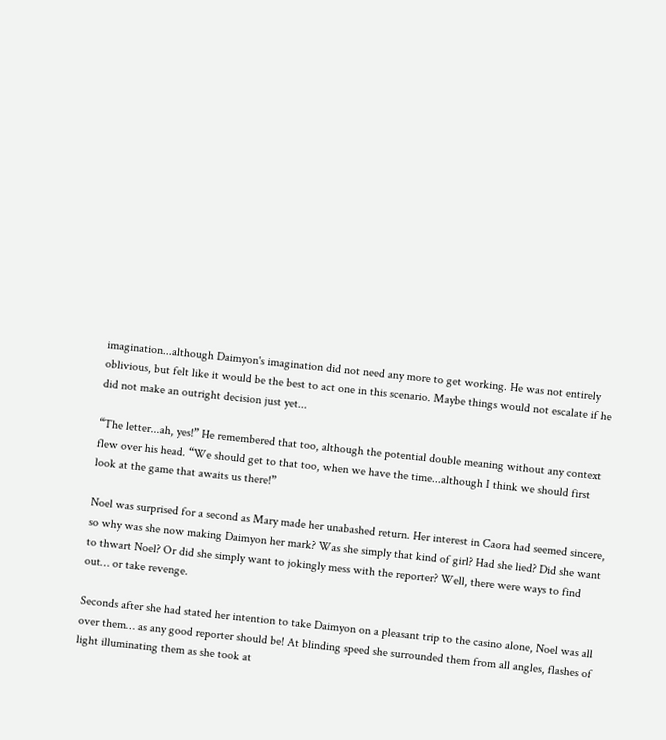imagination...although Daimyon's imagination did not need any more to get working. He was not entirely oblivious, but felt like it would be the best to act one in this scenario. Maybe things would not escalate if he did not make an outright decision just yet...

“The letter...ah, yes!” He remembered that too, although the potential double meaning without any context flew over his head. “We should get to that too, when we have the time...although I think we should first look at the game that awaits us there!”

Noel was surprised for a second as Mary made her unabashed return. Her interest in Caora had seemed sincere, so why was she now making Daimyon her mark? Was she simply that kind of girl? Had she lied? Did she want to thwart Noel? Or did she simply want to jokingly mess with the reporter? Well, there were ways to find out… or take revenge.

Seconds after she had stated her intention to take Daimyon on a pleasant trip to the casino alone, Noel was all over them… as any good reporter should be! At blinding speed she surrounded them from all angles, flashes of light illuminating them as she took at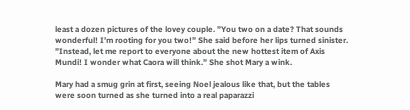least a dozen pictures of the lovey couple. ”You two on a date? That sounds wonderful! I’m rooting for you two!” She said before her lips turned sinister. ”Instead, let me report to everyone about the new hottest item of Axis Mundi! I wonder what Caora will think.” She shot Mary a wink.

Mary had a smug grin at first, seeing Noel jealous like that, but the tables were soon turned as she turned into a real paparazzi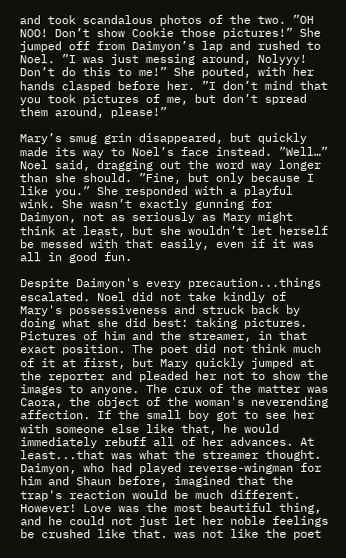and took scandalous photos of the two. ”OH NOO! Don’t show Cookie those pictures!” She jumped off from Daimyon’s lap and rushed to Noel. ”I was just messing around, Nolyyy! Don’t do this to me!” She pouted, with her hands clasped before her. ”I don’t mind that you took pictures of me, but don’t spread them around, please!”

Mary’s smug grin disappeared, but quickly made its way to Noel’s face instead. ”Well…” Noel said, dragging out the word way longer than she should. ”Fine, but only because I like you.” She responded with a playful wink. She wasn’t exactly gunning for Daimyon, not as seriously as Mary might think at least, but she wouldn’t let herself be messed with that easily, even if it was all in good fun.

Despite Daimyon's every precaution...things escalated. Noel did not take kindly of Mary's possessiveness and struck back by doing what she did best: taking pictures. Pictures of him and the streamer, in that exact position. The poet did not think much of it at first, but Mary quickly jumped at the reporter and pleaded her not to show the images to anyone. The crux of the matter was Caora, the object of the woman's neverending affection. If the small boy got to see her with someone else like that, he would immediately rebuff all of her advances. At least...that was what the streamer thought. Daimyon, who had played reverse-wingman for him and Shaun before, imagined that the trap's reaction would be much different. However! Love was the most beautiful thing, and he could not just let her noble feelings be crushed like that. was not like the poet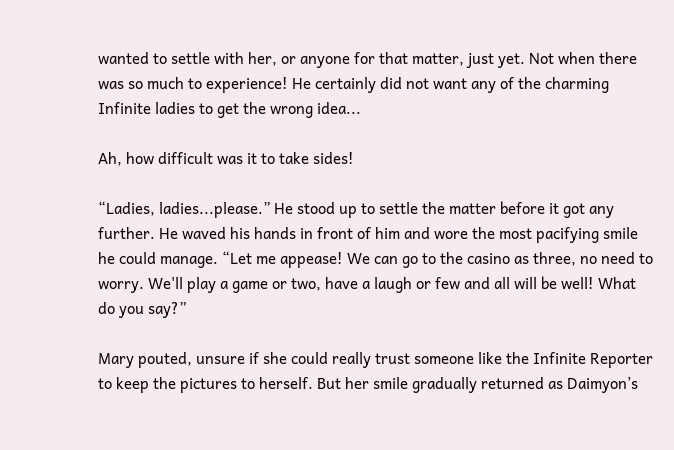wanted to settle with her, or anyone for that matter, just yet. Not when there was so much to experience! He certainly did not want any of the charming Infinite ladies to get the wrong idea...

Ah, how difficult was it to take sides!

“Ladies, ladies...please.” He stood up to settle the matter before it got any further. He waved his hands in front of him and wore the most pacifying smile he could manage. “Let me appease! We can go to the casino as three, no need to worry. We'll play a game or two, have a laugh or few and all will be well! What do you say?”

Mary pouted, unsure if she could really trust someone like the Infinite Reporter to keep the pictures to herself. But her smile gradually returned as Daimyon’s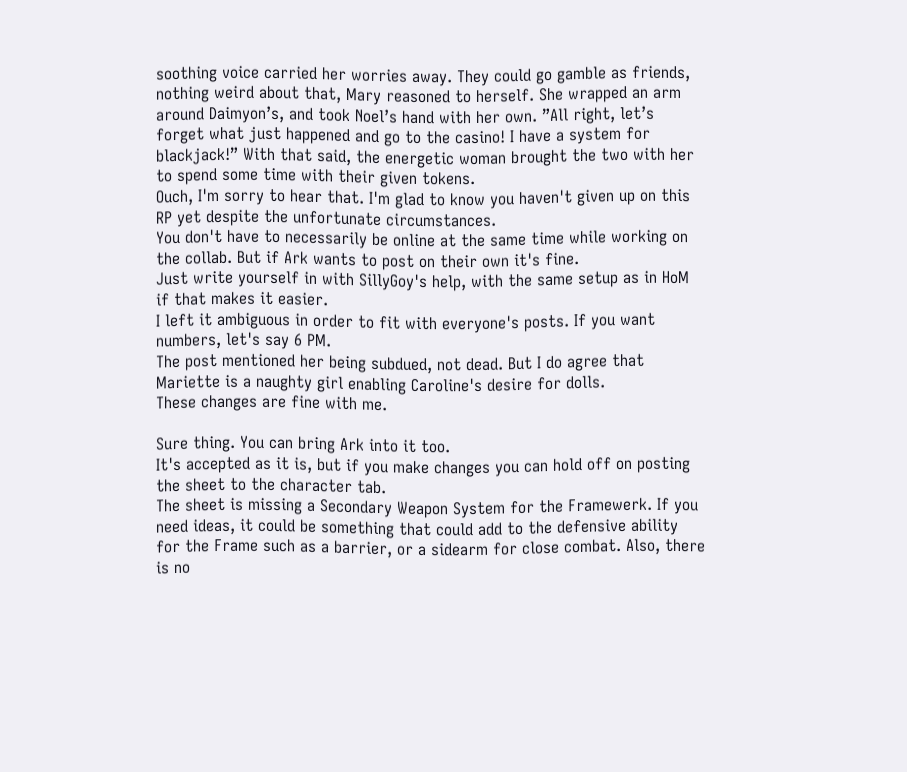soothing voice carried her worries away. They could go gamble as friends, nothing weird about that, Mary reasoned to herself. She wrapped an arm around Daimyon’s, and took Noel’s hand with her own. ”All right, let’s forget what just happened and go to the casino! I have a system for blackjack!” With that said, the energetic woman brought the two with her to spend some time with their given tokens.
Ouch, I'm sorry to hear that. I'm glad to know you haven't given up on this RP yet despite the unfortunate circumstances.
You don't have to necessarily be online at the same time while working on the collab. But if Ark wants to post on their own it's fine.
Just write yourself in with SillyGoy's help, with the same setup as in HoM if that makes it easier.
I left it ambiguous in order to fit with everyone's posts. If you want numbers, let's say 6 PM.
The post mentioned her being subdued, not dead. But I do agree that Mariette is a naughty girl enabling Caroline's desire for dolls.
These changes are fine with me.

Sure thing. You can bring Ark into it too.
It's accepted as it is, but if you make changes you can hold off on posting the sheet to the character tab.
The sheet is missing a Secondary Weapon System for the Framewerk. If you need ideas, it could be something that could add to the defensive ability for the Frame such as a barrier, or a sidearm for close combat. Also, there is no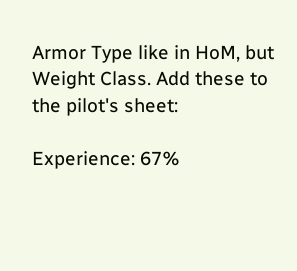Armor Type like in HoM, but Weight Class. Add these to the pilot's sheet:

Experience: 67%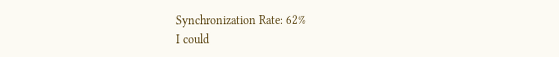Synchronization Rate: 62%
I could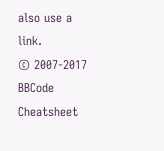also use a link.
© 2007-2017
BBCode Cheatsheet